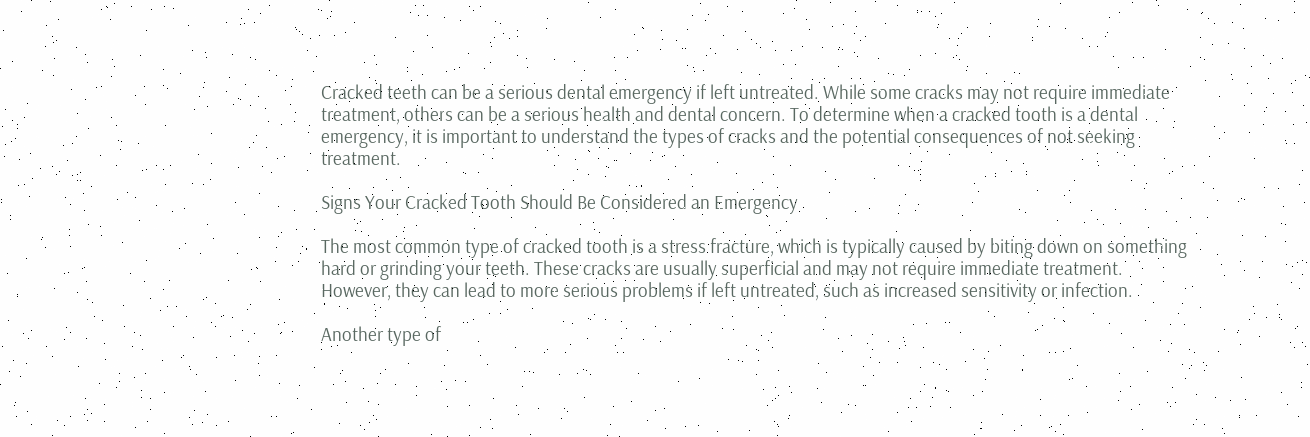Cracked teeth can be a serious dental emergency if left untreated. While some cracks may not require immediate treatment, others can be a serious health and dental concern. To determine when a cracked tooth is a dental emergency, it is important to understand the types of cracks and the potential consequences of not seeking treatment.

Signs Your Cracked Tooth Should Be Considered an Emergency

The most common type of cracked tooth is a stress fracture, which is typically caused by biting down on something hard or grinding your teeth. These cracks are usually superficial and may not require immediate treatment. However, they can lead to more serious problems if left untreated, such as increased sensitivity or infection.

Another type of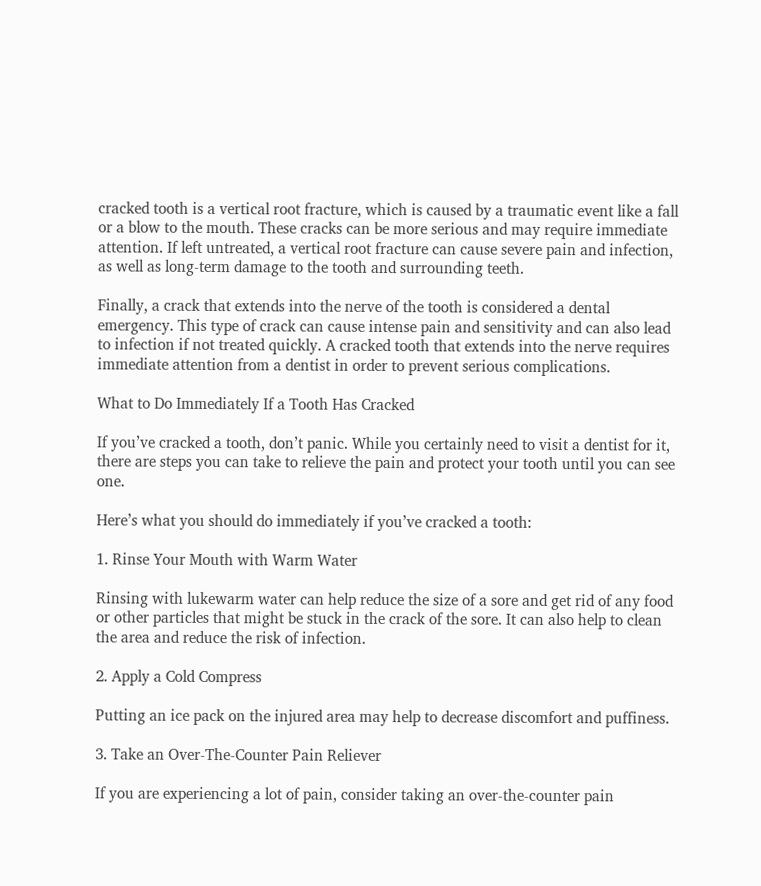cracked tooth is a vertical root fracture, which is caused by a traumatic event like a fall or a blow to the mouth. These cracks can be more serious and may require immediate attention. If left untreated, a vertical root fracture can cause severe pain and infection, as well as long-term damage to the tooth and surrounding teeth.

Finally, a crack that extends into the nerve of the tooth is considered a dental emergency. This type of crack can cause intense pain and sensitivity and can also lead to infection if not treated quickly. A cracked tooth that extends into the nerve requires immediate attention from a dentist in order to prevent serious complications.

What to Do Immediately If a Tooth Has Cracked

If you’ve cracked a tooth, don’t panic. While you certainly need to visit a dentist for it, there are steps you can take to relieve the pain and protect your tooth until you can see one.

Here’s what you should do immediately if you’ve cracked a tooth:

1. Rinse Your Mouth with Warm Water

Rinsing with lukewarm water can help reduce the size of a sore and get rid of any food or other particles that might be stuck in the crack of the sore. It can also help to clean the area and reduce the risk of infection.

2. Apply a Cold Compress

Putting an ice pack on the injured area may help to decrease discomfort and puffiness.

3. Take an Over-The-Counter Pain Reliever

If you are experiencing a lot of pain, consider taking an over-the-counter pain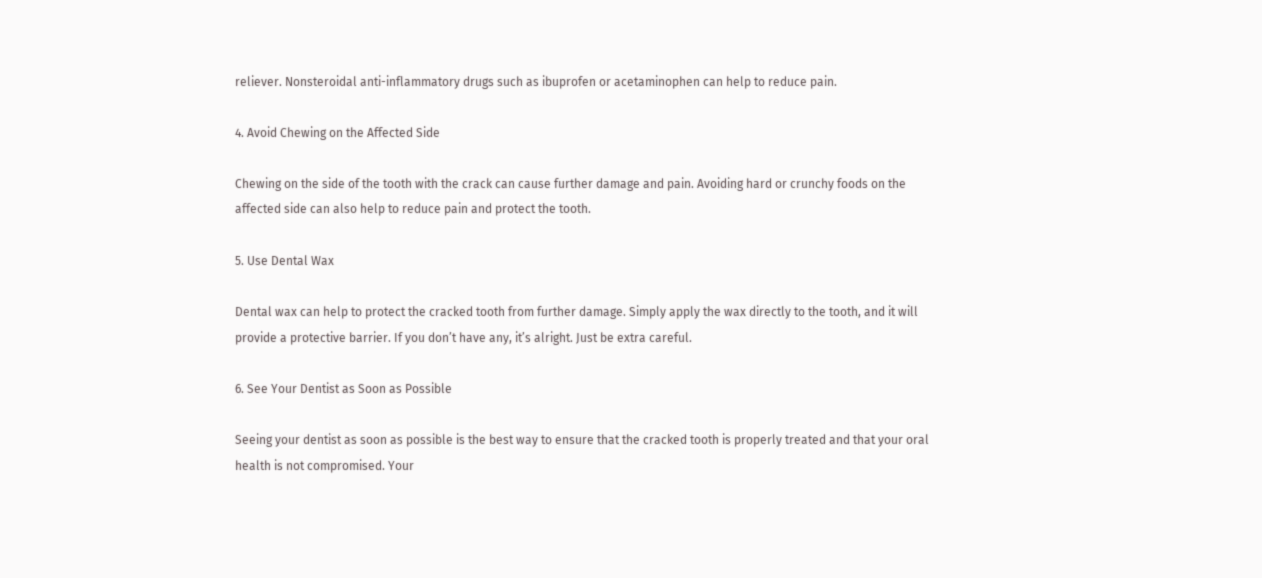reliever. Nonsteroidal anti-inflammatory drugs such as ibuprofen or acetaminophen can help to reduce pain.

4. Avoid Chewing on the Affected Side

Chewing on the side of the tooth with the crack can cause further damage and pain. Avoiding hard or crunchy foods on the affected side can also help to reduce pain and protect the tooth.

5. Use Dental Wax

Dental wax can help to protect the cracked tooth from further damage. Simply apply the wax directly to the tooth, and it will provide a protective barrier. If you don’t have any, it’s alright. Just be extra careful.

6. See Your Dentist as Soon as Possible

Seeing your dentist as soon as possible is the best way to ensure that the cracked tooth is properly treated and that your oral health is not compromised. Your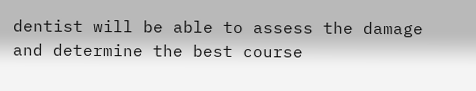dentist will be able to assess the damage and determine the best course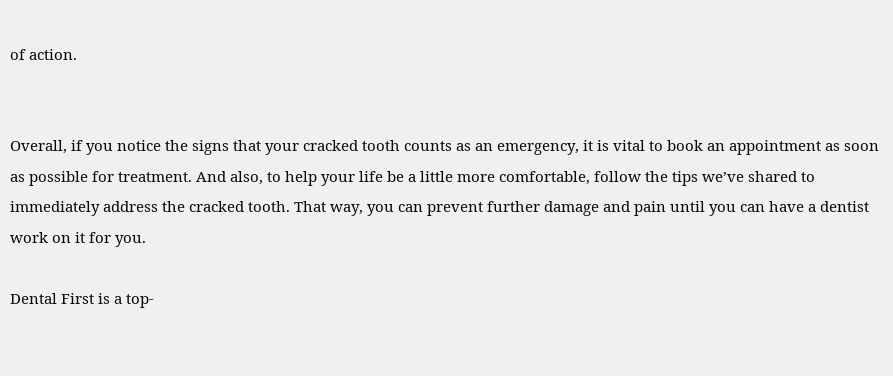of action.


Overall, if you notice the signs that your cracked tooth counts as an emergency, it is vital to book an appointment as soon as possible for treatment. And also, to help your life be a little more comfortable, follow the tips we’ve shared to immediately address the cracked tooth. That way, you can prevent further damage and pain until you can have a dentist work on it for you.

Dental First is a top-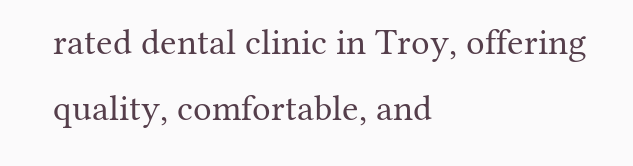rated dental clinic in Troy, offering quality, comfortable, and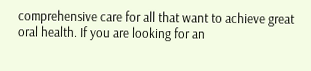comprehensive care for all that want to achieve great oral health. If you are looking for an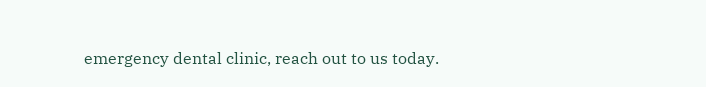emergency dental clinic, reach out to us today.